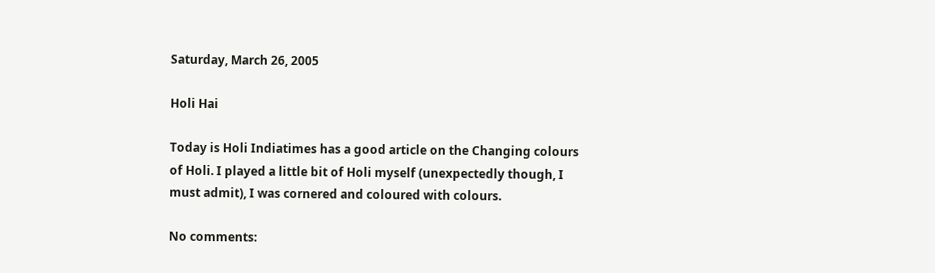Saturday, March 26, 2005

Holi Hai

Today is Holi Indiatimes has a good article on the Changing colours of Holi. I played a little bit of Holi myself (unexpectedly though, I must admit), I was cornered and coloured with colours.

No comments: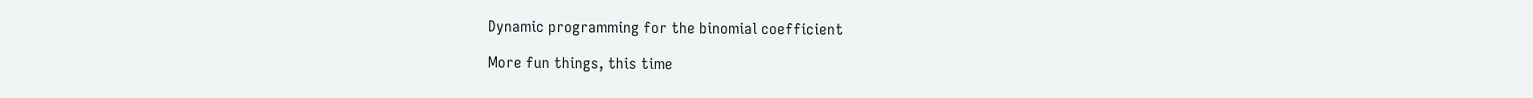Dynamic programming for the binomial coefficient

More fun things, this time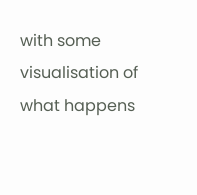with some visualisation of what happens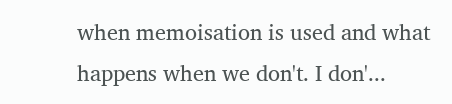when memoisation is used and what happens when we don't. I don'...